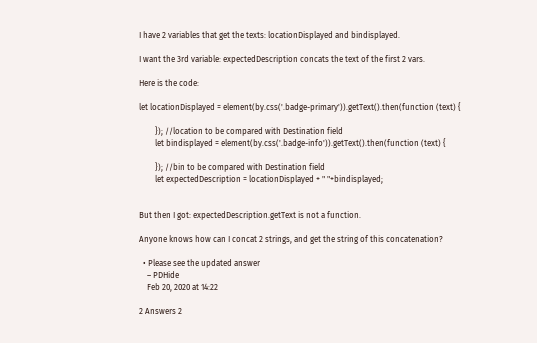I have 2 variables that get the texts: locationDisplayed and bindisplayed.

I want the 3rd variable: expectedDescription concats the text of the first 2 vars.

Here is the code:

let locationDisplayed = element(by.css('.badge-primary')).getText().then(function (text) {

        }); //location to be compared with Destination field
        let bindisplayed = element(by.css('.badge-info')).getText().then(function (text) {

        }); //bin to be compared with Destination field
        let expectedDescription = locationDisplayed + " "+bindisplayed;


But then I got: expectedDescription.getText is not a function.

Anyone knows how can I concat 2 strings, and get the string of this concatenation?

  • Please see the updated answer
    – PDHide
    Feb 20, 2020 at 14:22

2 Answers 2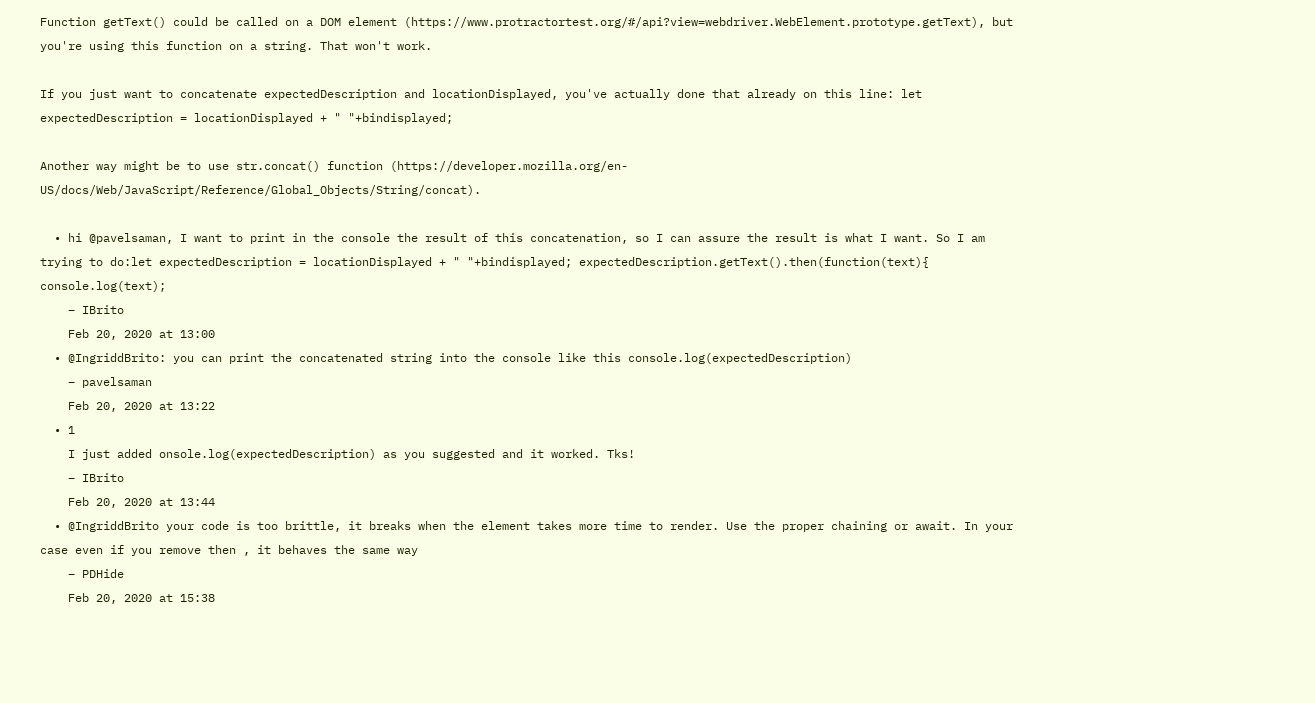Function getText() could be called on a DOM element (https://www.protractortest.org/#/api?view=webdriver.WebElement.prototype.getText), but you're using this function on a string. That won't work.

If you just want to concatenate expectedDescription and locationDisplayed, you've actually done that already on this line: let expectedDescription = locationDisplayed + " "+bindisplayed;

Another way might be to use str.concat() function (https://developer.mozilla.org/en-US/docs/Web/JavaScript/Reference/Global_Objects/String/concat).

  • hi @pavelsaman, I want to print in the console the result of this concatenation, so I can assure the result is what I want. So I am trying to do:let expectedDescription = locationDisplayed + " "+bindisplayed; expectedDescription.getText().then(function(text){ console.log(text);
    – IBrito
    Feb 20, 2020 at 13:00
  • @IngriddBrito: you can print the concatenated string into the console like this console.log(expectedDescription)
    – pavelsaman
    Feb 20, 2020 at 13:22
  • 1
    I just added onsole.log(expectedDescription) as you suggested and it worked. Tks!
    – IBrito
    Feb 20, 2020 at 13:44
  • @IngriddBrito your code is too brittle, it breaks when the element takes more time to render. Use the proper chaining or await. In your case even if you remove then , it behaves the same way
    – PDHide
    Feb 20, 2020 at 15:38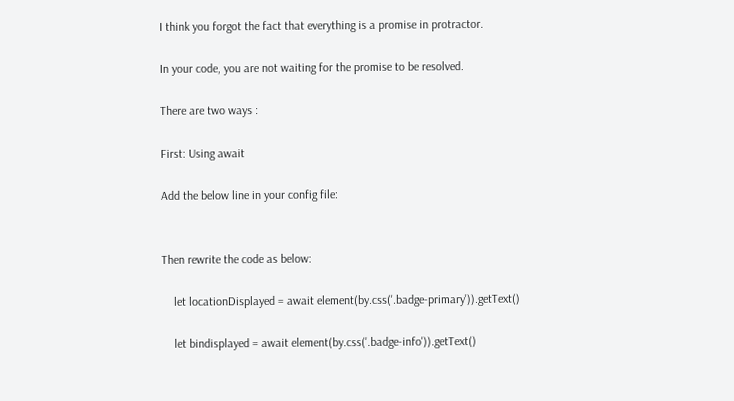I think you forgot the fact that everything is a promise in protractor.

In your code, you are not waiting for the promise to be resolved.

There are two ways :

First: Using await

Add the below line in your config file:


Then rewrite the code as below:

    let locationDisplayed = await element(by.css('.badge-primary')).getText()

    let bindisplayed = await element(by.css('.badge-info')).getText()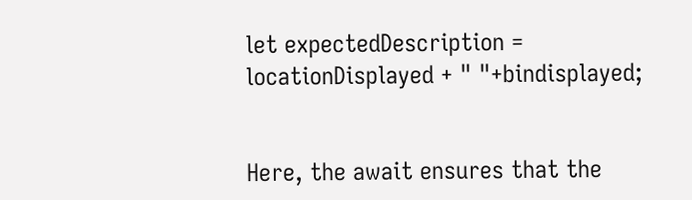let expectedDescription = locationDisplayed + " "+bindisplayed;


Here, the await ensures that the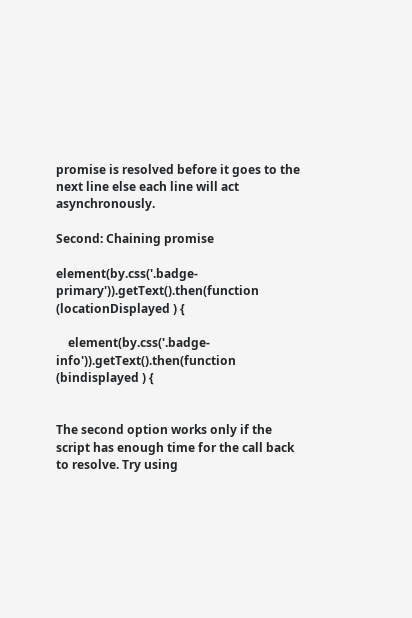promise is resolved before it goes to the next line else each line will act asynchronously.

Second: Chaining promise

element(by.css('.badge-primary')).getText().then(function (locationDisplayed ) {

    element(by.css('.badge-info')).getText().then(function (bindisplayed ) {


The second option works only if the script has enough time for the call back to resolve. Try using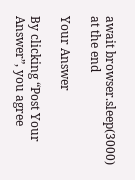await browser.sleep(3000) at the end

Your Answer

By clicking “Post Your Answer”, you agree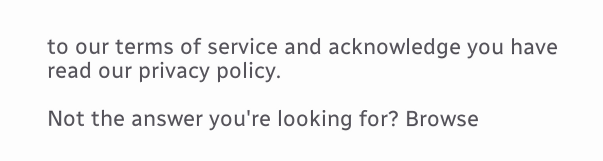to our terms of service and acknowledge you have read our privacy policy.

Not the answer you're looking for? Browse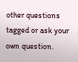other questions tagged or ask your own question.